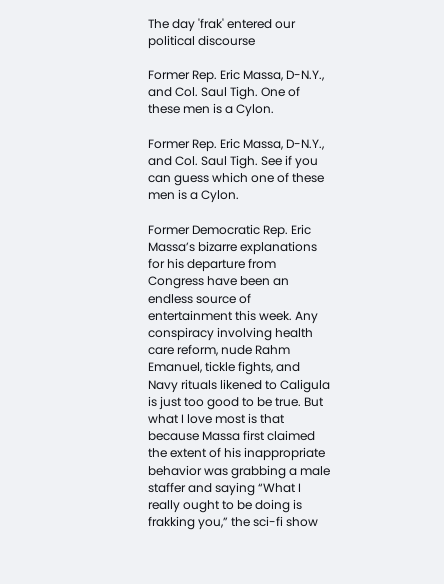The day 'frak' entered our political discourse

Former Rep. Eric Massa, D-N.Y., and Col. Saul Tigh. One of these men is a Cylon.

Former Rep. Eric Massa, D-N.Y., and Col. Saul Tigh. See if you can guess which one of these men is a Cylon.

Former Democratic Rep. Eric Massa’s bizarre explanations for his departure from Congress have been an endless source of entertainment this week. Any conspiracy involving health care reform, nude Rahm Emanuel, tickle fights, and Navy rituals likened to Caligula is just too good to be true. But what I love most is that because Massa first claimed the extent of his inappropriate behavior was grabbing a male staffer and saying “What I really ought to be doing is frakking you,” the sci-fi show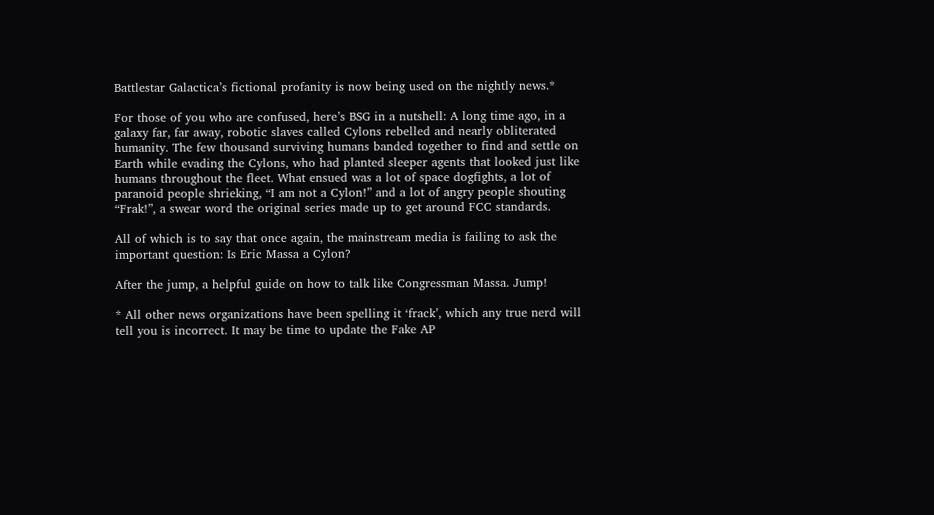Battlestar Galactica’s fictional profanity is now being used on the nightly news.*

For those of you who are confused, here’s BSG in a nutshell: A long time ago, in a galaxy far, far away, robotic slaves called Cylons rebelled and nearly obliterated humanity. The few thousand surviving humans banded together to find and settle on Earth while evading the Cylons, who had planted sleeper agents that looked just like humans throughout the fleet. What ensued was a lot of space dogfights, a lot of paranoid people shrieking, “I am not a Cylon!” and a lot of angry people shouting “Frak!”, a swear word the original series made up to get around FCC standards.

All of which is to say that once again, the mainstream media is failing to ask the important question: Is Eric Massa a Cylon?

After the jump, a helpful guide on how to talk like Congressman Massa. Jump!

* All other news organizations have been spelling it ‘frack’, which any true nerd will tell you is incorrect. It may be time to update the Fake AP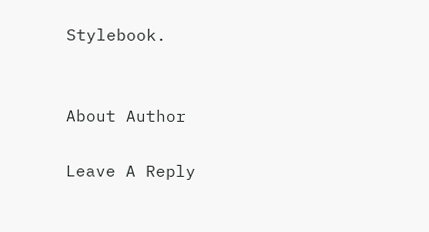Stylebook.


About Author

Leave A Reply